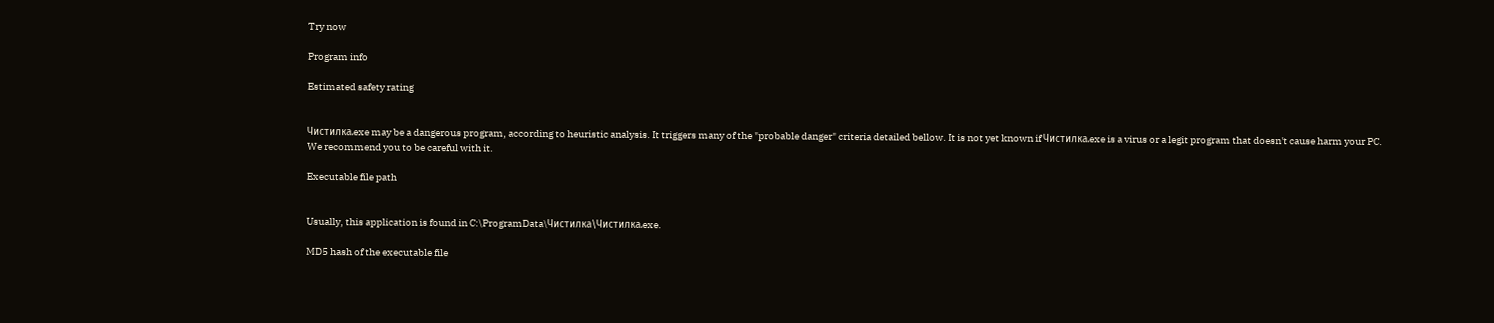Try now

Program info

Estimated safety rating


Чистилка.exe may be a dangerous program, according to heuristic analysis. It triggers many of the "probable danger" criteria detailed bellow. It is not yet known if Чистилка.exe is a virus or a legit program that doesn't cause harm your PC. We recommend you to be careful with it.

Executable file path


Usually, this application is found in C:\ProgramData\Чистилка\Чистилка.exe.

MD5 hash of the executable file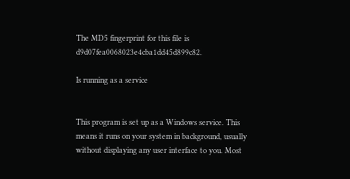The MD5 fingerprint for this file is d9d07fea0068023e4cba1dd45d899c82.

Is running as a service


This program is set up as a Windows service. This means it runs on your system in background, usually without displaying any user interface to you. Most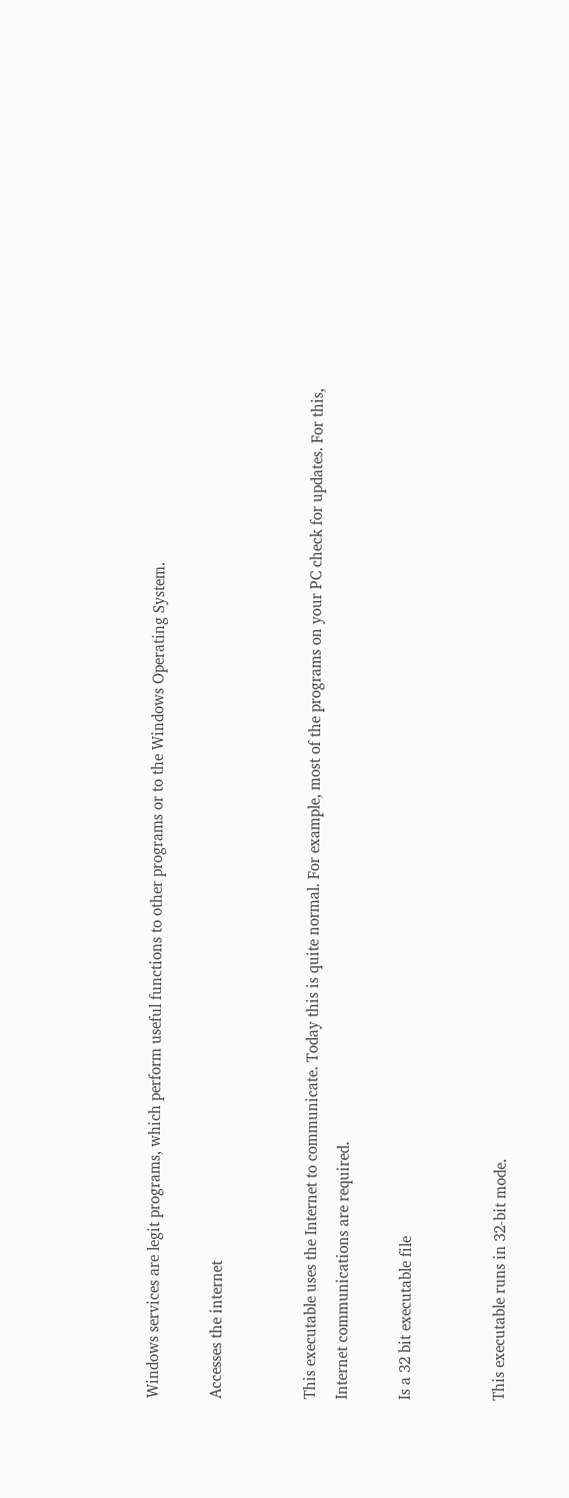Windows services are legit programs, which perform useful functions to other programs or to the Windows Operating System.

Accesses the internet


This executable uses the Internet to communicate. Today this is quite normal. For example, most of the programs on your PC check for updates. For this, Internet communications are required.

Is a 32 bit executable file


This executable runs in 32-bit mode.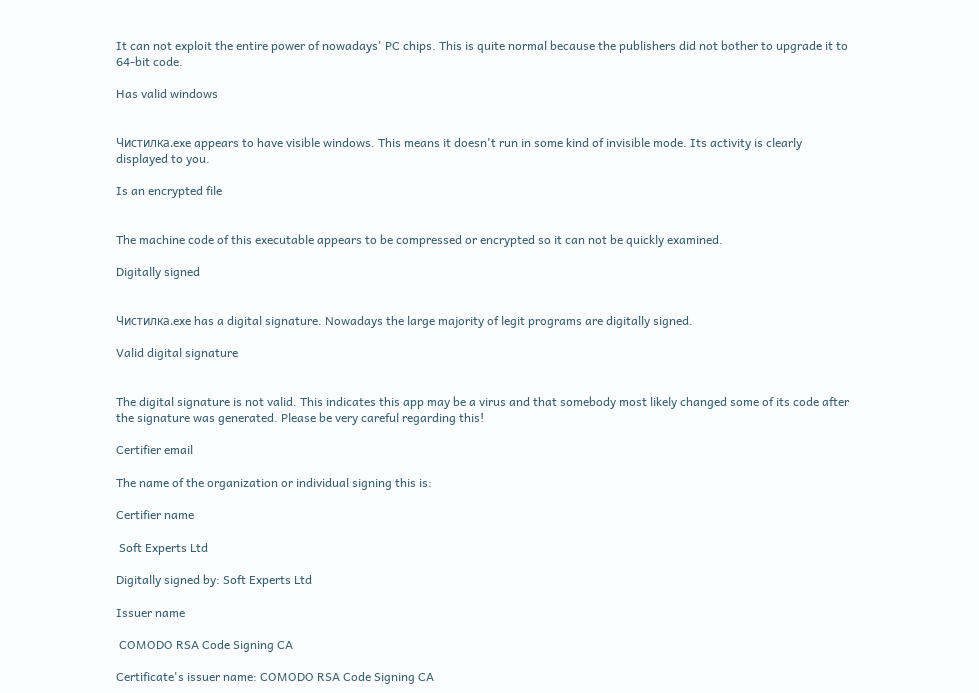It can not exploit the entire power of nowadays' PC chips. This is quite normal because the publishers did not bother to upgrade it to 64-bit code.

Has valid windows


Чистилка.exe appears to have visible windows. This means it doesn't run in some kind of invisible mode. Its activity is clearly displayed to you.

Is an encrypted file


The machine code of this executable appears to be compressed or encrypted so it can not be quickly examined.

Digitally signed


Чистилка.exe has a digital signature. Nowadays the large majority of legit programs are digitally signed.

Valid digital signature


The digital signature is not valid. This indicates this app may be a virus and that somebody most likely changed some of its code after the signature was generated. Please be very careful regarding this!

Certifier email

The name of the organization or individual signing this is:

Certifier name

 Soft Experts Ltd

Digitally signed by: Soft Experts Ltd

Issuer name

 COMODO RSA Code Signing CA

Certificate's issuer name: COMODO RSA Code Signing CA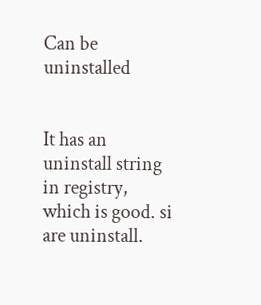Can be uninstalled


It has an uninstall string in registry, which is good. si are uninstall.